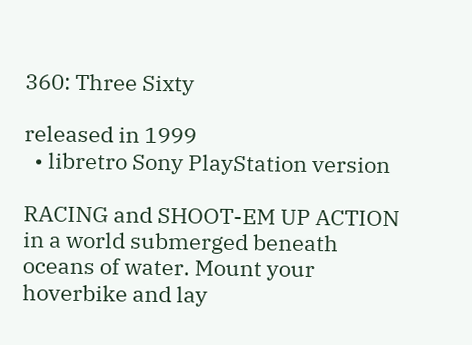360: Three Sixty

released in 1999
  • libretro Sony PlayStation version

RACING and SHOOT-EM UP ACTION in a world submerged beneath oceans of water. Mount your hoverbike and lay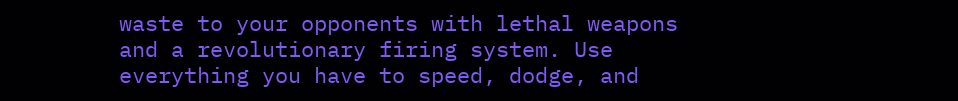waste to your opponents with lethal weapons and a revolutionary firing system. Use everything you have to speed, dodge, and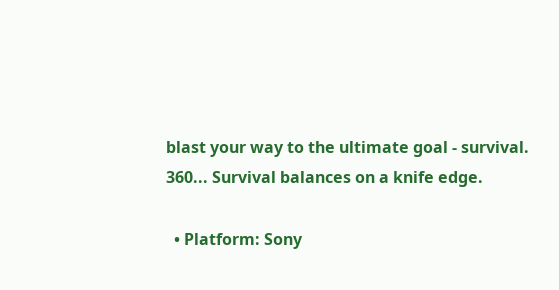blast your way to the ultimate goal - survival.
360... Survival balances on a knife edge.

  • Platform: Sony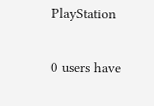PlayStation


0 users have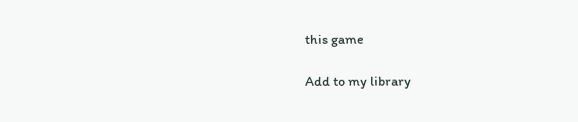this game

Add to my library